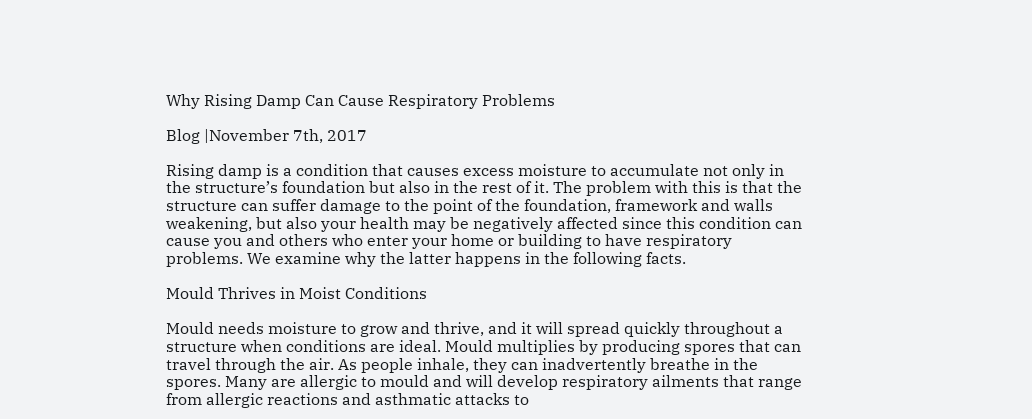Why Rising Damp Can Cause Respiratory Problems

Blog |November 7th, 2017

Rising damp is a condition that causes excess moisture to accumulate not only in the structure’s foundation but also in the rest of it. The problem with this is that the structure can suffer damage to the point of the foundation, framework and walls weakening, but also your health may be negatively affected since this condition can cause you and others who enter your home or building to have respiratory problems. We examine why the latter happens in the following facts.

Mould Thrives in Moist Conditions

Mould needs moisture to grow and thrive, and it will spread quickly throughout a structure when conditions are ideal. Mould multiplies by producing spores that can travel through the air. As people inhale, they can inadvertently breathe in the spores. Many are allergic to mould and will develop respiratory ailments that range from allergic reactions and asthmatic attacks to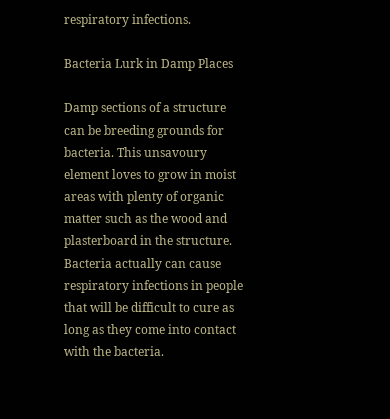respiratory infections.

Bacteria Lurk in Damp Places

Damp sections of a structure can be breeding grounds for bacteria. This unsavoury element loves to grow in moist areas with plenty of organic matter such as the wood and plasterboard in the structure. Bacteria actually can cause respiratory infections in people that will be difficult to cure as long as they come into contact with the bacteria.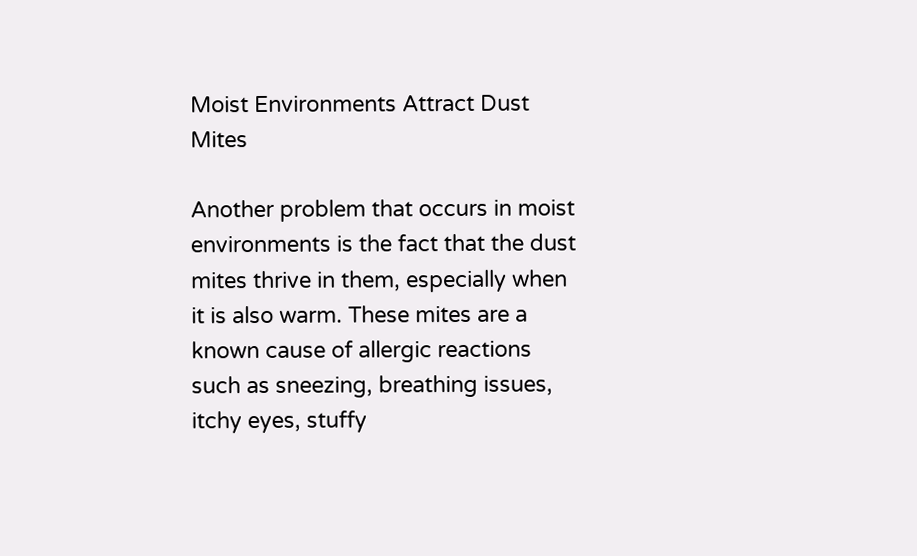Moist Environments Attract Dust Mites

Another problem that occurs in moist environments is the fact that the dust mites thrive in them, especially when it is also warm. These mites are a known cause of allergic reactions such as sneezing, breathing issues, itchy eyes, stuffy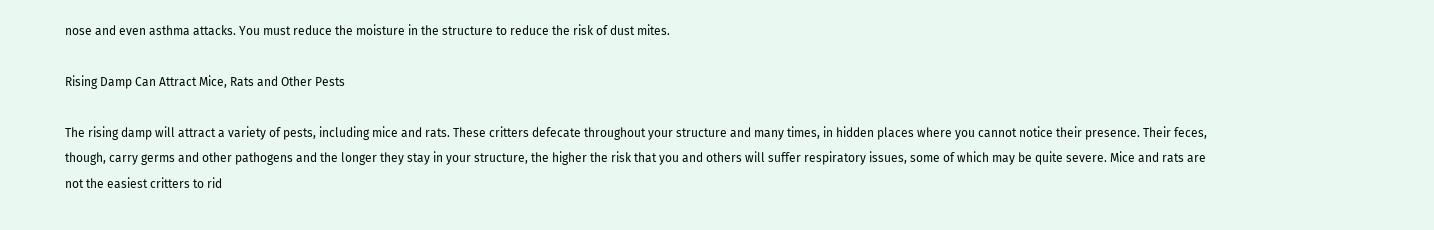nose and even asthma attacks. You must reduce the moisture in the structure to reduce the risk of dust mites.

Rising Damp Can Attract Mice, Rats and Other Pests

The rising damp will attract a variety of pests, including mice and rats. These critters defecate throughout your structure and many times, in hidden places where you cannot notice their presence. Their feces, though, carry germs and other pathogens and the longer they stay in your structure, the higher the risk that you and others will suffer respiratory issues, some of which may be quite severe. Mice and rats are not the easiest critters to rid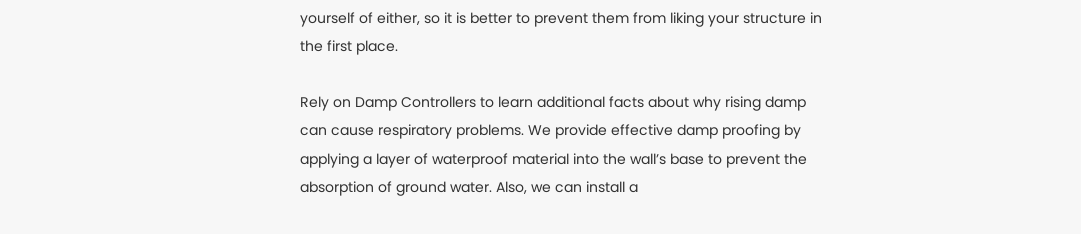yourself of either, so it is better to prevent them from liking your structure in the first place.

Rely on Damp Controllers to learn additional facts about why rising damp can cause respiratory problems. We provide effective damp proofing by applying a layer of waterproof material into the wall’s base to prevent the absorption of ground water. Also, we can install a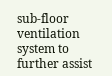sub-floor ventilation system to further assist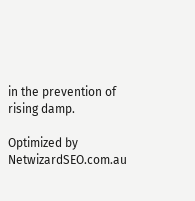in the prevention of rising damp.

Optimized by NetwizardSEO.com.au